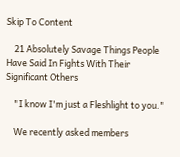Skip To Content

    21 Absolutely Savage Things People Have Said In Fights With Their Significant Others

    "I know I'm just a Fleshlight to you."

    We recently asked members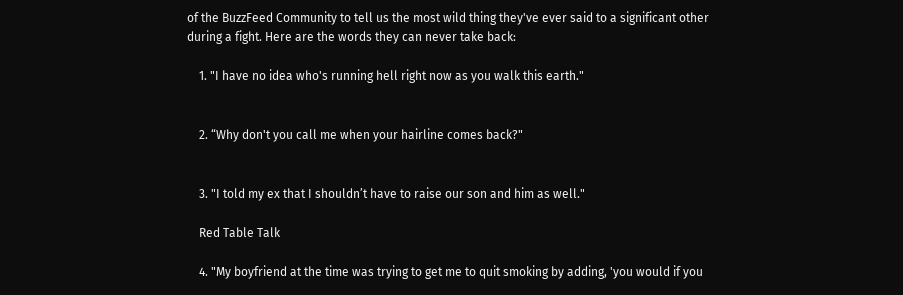of the BuzzFeed Community to tell us the most wild thing they've ever said to a significant other during a fight. Here are the words they can never take back:

    1. "I have no idea who's running hell right now as you walk this earth."


    2. “Why don't you call me when your hairline comes back?"


    3. "I told my ex that I shouldn’t have to raise our son and him as well."

    Red Table Talk

    4. "My boyfriend at the time was trying to get me to quit smoking by adding, 'you would if you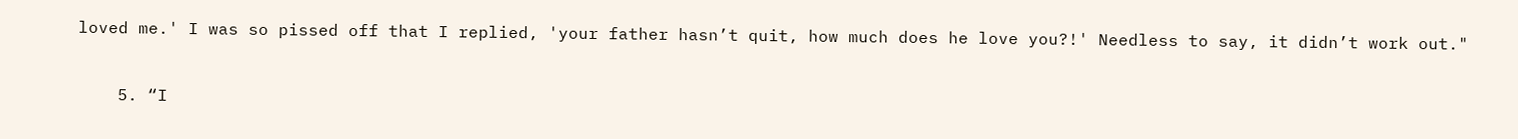loved me.' I was so pissed off that I replied, 'your father hasn’t quit, how much does he love you?!' Needless to say, it didn’t work out."


    5. “I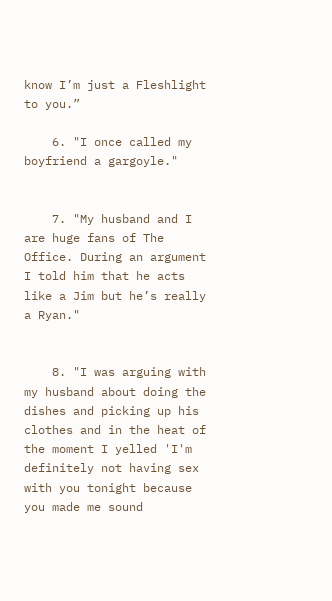know I’m just a Fleshlight to you.”

    6. "I once called my boyfriend a gargoyle."


    7. "My husband and I are huge fans of The Office. During an argument I told him that he acts like a Jim but he’s really a Ryan."


    8. "I was arguing with my husband about doing the dishes and picking up his clothes and in the heat of the moment I yelled 'I'm definitely not having sex with you tonight because you made me sound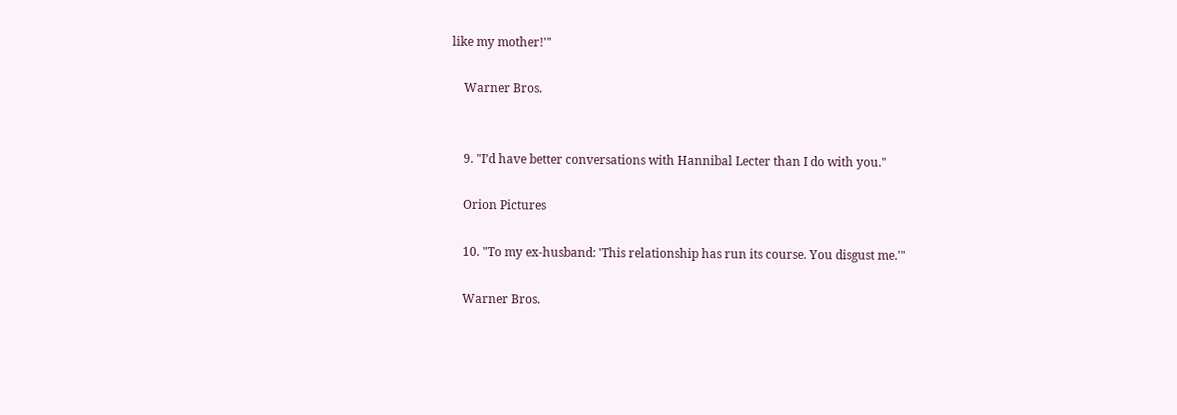like my mother!'"

    Warner Bros.


    9. "I’d have better conversations with Hannibal Lecter than I do with you."

    Orion Pictures

    10. "To my ex-husband: 'This relationship has run its course. You disgust me.'"

    Warner Bros.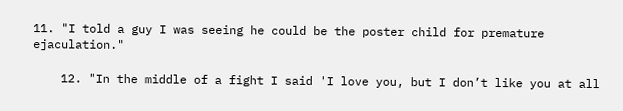11. "I told a guy I was seeing he could be the poster child for premature ejaculation."

    12. "In the middle of a fight I said 'I love you, but I don’t like you at all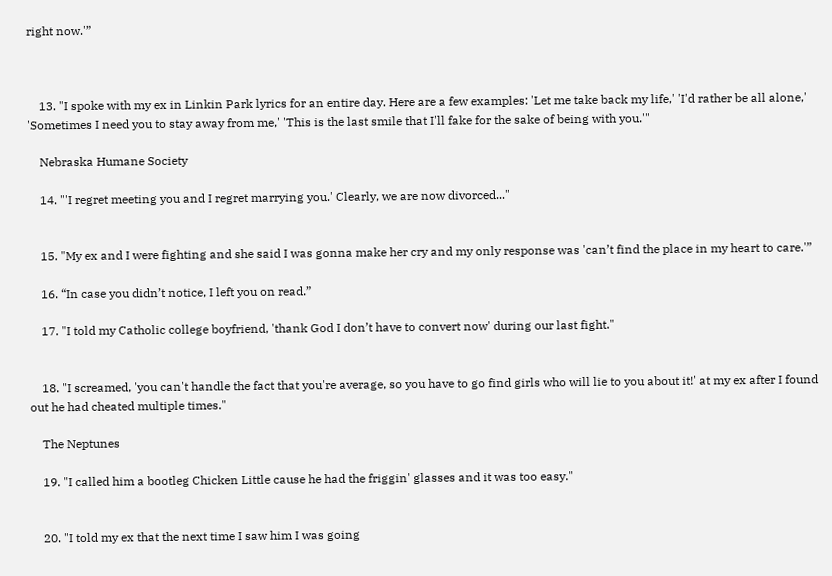right now.'”



    13. "I spoke with my ex in Linkin Park lyrics for an entire day. Here are a few examples: 'Let me take back my life,' 'I'd rather be all alone,' 'Sometimes I need you to stay away from me,' 'This is the last smile that I'll fake for the sake of being with you.'"

    Nebraska Humane Society

    14. "'I regret meeting you and I regret marrying you.' Clearly, we are now divorced..."


    15. "My ex and I were fighting and she said I was gonna make her cry and my only response was 'can’t find the place in my heart to care.'”

    16. “In case you didn’t notice, I left you on read.”

    17. "I told my Catholic college boyfriend, 'thank God I don’t have to convert now' during our last fight."


    18. "I screamed, 'you can't handle the fact that you're average, so you have to go find girls who will lie to you about it!' at my ex after I found out he had cheated multiple times."

    The Neptunes

    19. "I called him a bootleg Chicken Little cause he had the friggin' glasses and it was too easy."


    20. "I told my ex that the next time I saw him I was going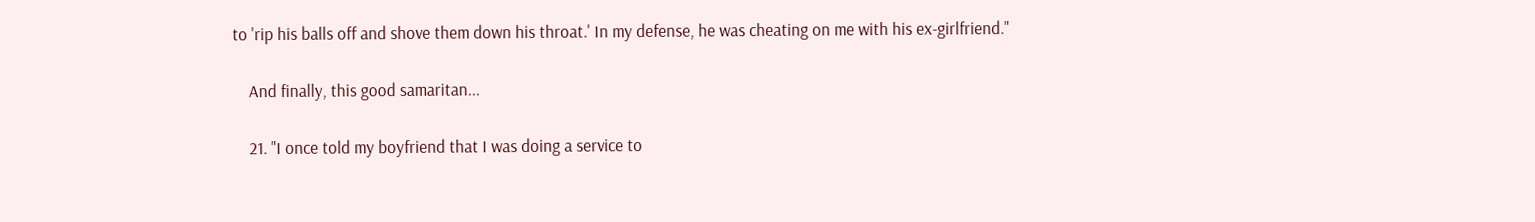to 'rip his balls off and shove them down his throat.' In my defense, he was cheating on me with his ex-girlfriend."

    And finally, this good samaritan...

    21. "I once told my boyfriend that I was doing a service to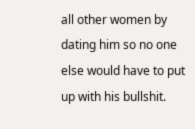all other women by dating him so no one else would have to put up with his bullshit.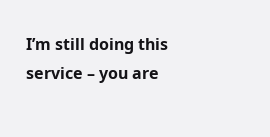I’m still doing this service – you are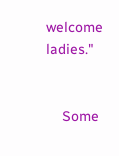welcome ladies."


    Some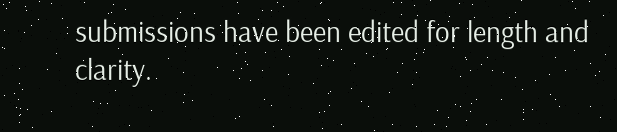submissions have been edited for length and clarity.